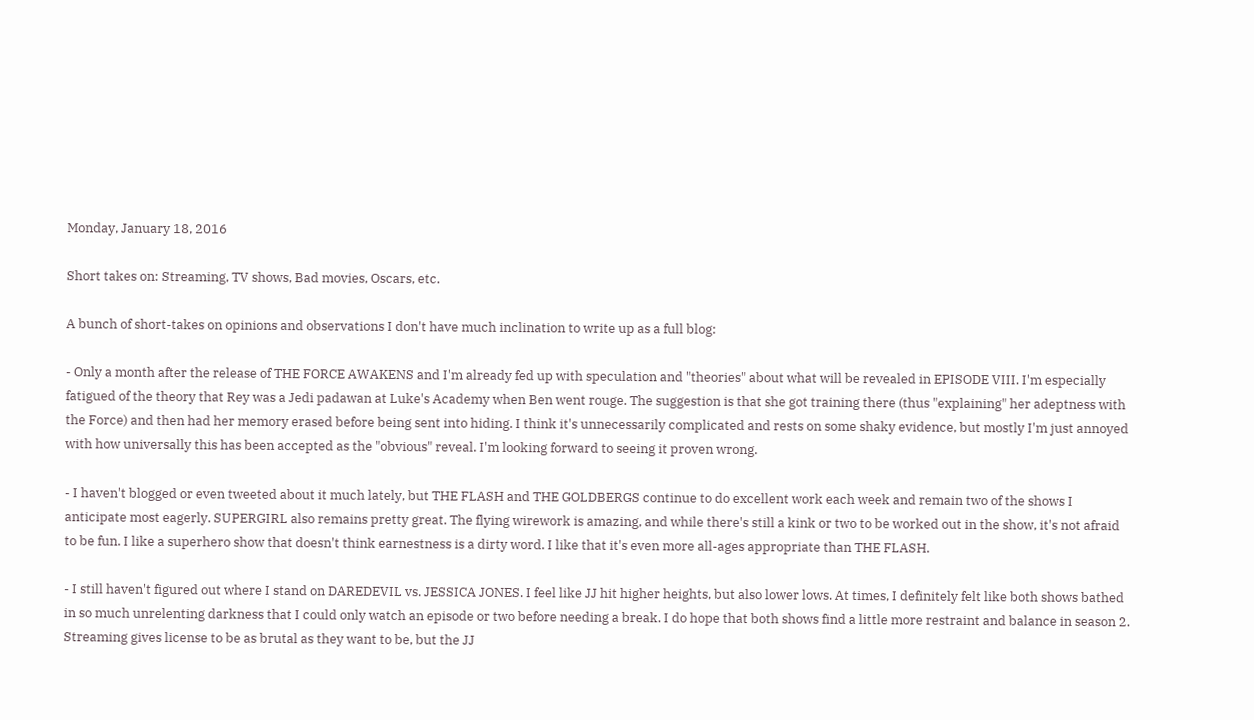Monday, January 18, 2016

Short takes on: Streaming, TV shows, Bad movies, Oscars, etc.

A bunch of short-takes on opinions and observations I don't have much inclination to write up as a full blog:

- Only a month after the release of THE FORCE AWAKENS and I'm already fed up with speculation and "theories" about what will be revealed in EPISODE VIII. I'm especially fatigued of the theory that Rey was a Jedi padawan at Luke's Academy when Ben went rouge. The suggestion is that she got training there (thus "explaining" her adeptness with the Force) and then had her memory erased before being sent into hiding. I think it's unnecessarily complicated and rests on some shaky evidence, but mostly I'm just annoyed with how universally this has been accepted as the "obvious" reveal. I'm looking forward to seeing it proven wrong.

- I haven't blogged or even tweeted about it much lately, but THE FLASH and THE GOLDBERGS continue to do excellent work each week and remain two of the shows I anticipate most eagerly. SUPERGIRL also remains pretty great. The flying wirework is amazing, and while there's still a kink or two to be worked out in the show, it's not afraid to be fun. I like a superhero show that doesn't think earnestness is a dirty word. I like that it's even more all-ages appropriate than THE FLASH.

- I still haven't figured out where I stand on DAREDEVIL vs. JESSICA JONES. I feel like JJ hit higher heights, but also lower lows. At times, I definitely felt like both shows bathed in so much unrelenting darkness that I could only watch an episode or two before needing a break. I do hope that both shows find a little more restraint and balance in season 2. Streaming gives license to be as brutal as they want to be, but the JJ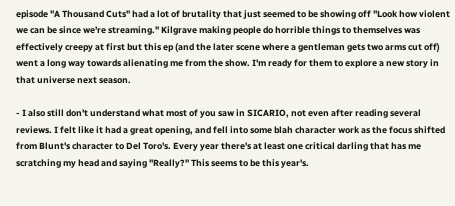episode "A Thousand Cuts" had a lot of brutality that just seemed to be showing off "Look how violent we can be since we're streaming." Kilgrave making people do horrible things to themselves was effectively creepy at first but this ep (and the later scene where a gentleman gets two arms cut off) went a long way towards alienating me from the show. I'm ready for them to explore a new story in that universe next season.

- I also still don't understand what most of you saw in SICARIO, not even after reading several reviews. I felt like it had a great opening, and fell into some blah character work as the focus shifted from Blunt's character to Del Toro's. Every year there's at least one critical darling that has me scratching my head and saying "Really?" This seems to be this year's.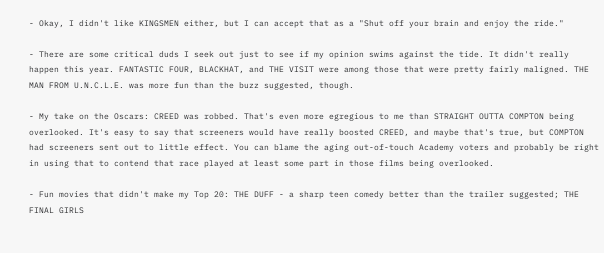- Okay, I didn't like KINGSMEN either, but I can accept that as a "Shut off your brain and enjoy the ride."

- There are some critical duds I seek out just to see if my opinion swims against the tide. It didn't really happen this year. FANTASTIC FOUR, BLACKHAT, and THE VISIT were among those that were pretty fairly maligned. THE MAN FROM U.N.C.L.E. was more fun than the buzz suggested, though.

- My take on the Oscars: CREED was robbed. That's even more egregious to me than STRAIGHT OUTTA COMPTON being overlooked. It's easy to say that screeners would have really boosted CREED, and maybe that's true, but COMPTON had screeners sent out to little effect. You can blame the aging out-of-touch Academy voters and probably be right in using that to contend that race played at least some part in those films being overlooked.

- Fun movies that didn't make my Top 20: THE DUFF - a sharp teen comedy better than the trailer suggested; THE FINAL GIRLS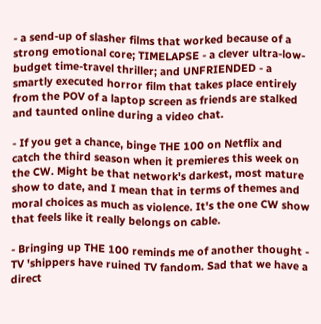- a send-up of slasher films that worked because of a strong emotional core; TIMELAPSE - a clever ultra-low-budget time-travel thriller; and UNFRIENDED - a smartly executed horror film that takes place entirely from the POV of a laptop screen as friends are stalked and taunted online during a video chat.

- If you get a chance, binge THE 100 on Netflix and catch the third season when it premieres this week on the CW. Might be that network's darkest, most mature show to date, and I mean that in terms of themes and moral choices as much as violence. It's the one CW show that feels like it really belongs on cable.

- Bringing up THE 100 reminds me of another thought - TV 'shippers have ruined TV fandom. Sad that we have a direct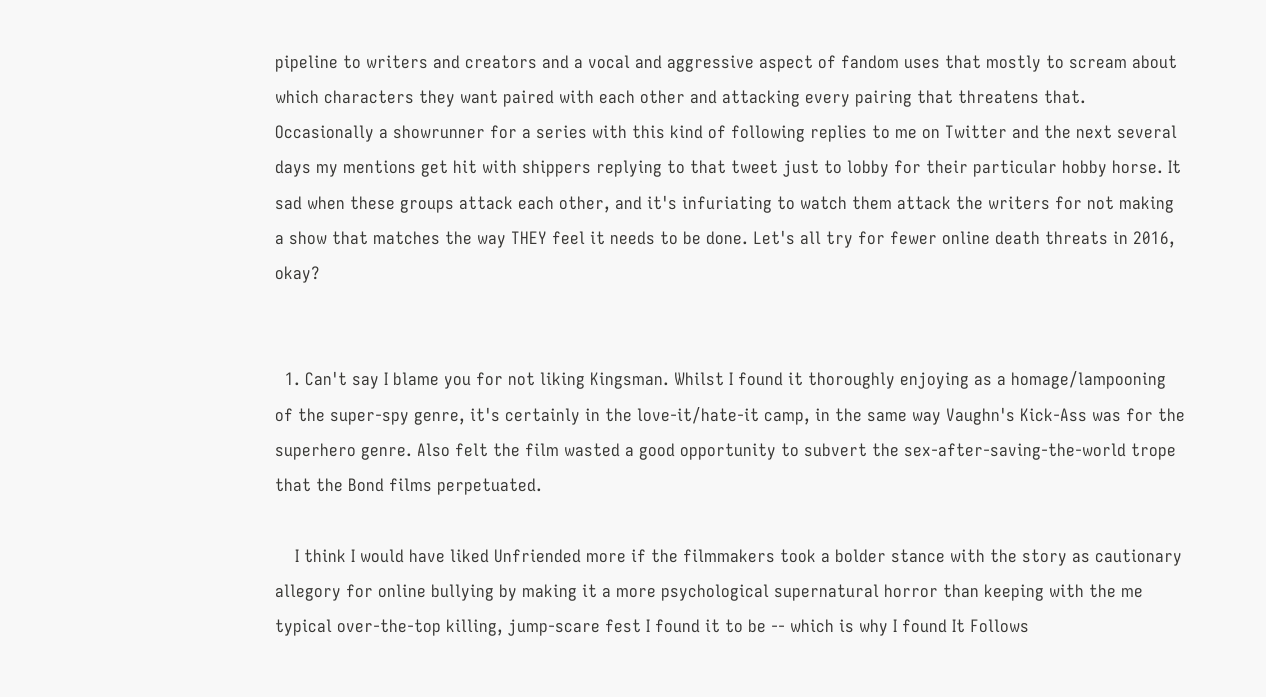pipeline to writers and creators and a vocal and aggressive aspect of fandom uses that mostly to scream about which characters they want paired with each other and attacking every pairing that threatens that. Occasionally a showrunner for a series with this kind of following replies to me on Twitter and the next several days my mentions get hit with shippers replying to that tweet just to lobby for their particular hobby horse. It sad when these groups attack each other, and it's infuriating to watch them attack the writers for not making a show that matches the way THEY feel it needs to be done. Let's all try for fewer online death threats in 2016, okay?


  1. Can't say I blame you for not liking Kingsman. Whilst I found it thoroughly enjoying as a homage/lampooning of the super-spy genre, it's certainly in the love-it/hate-it camp, in the same way Vaughn's Kick-Ass was for the superhero genre. Also felt the film wasted a good opportunity to subvert the sex-after-saving-the-world trope that the Bond films perpetuated.

    I think I would have liked Unfriended more if the filmmakers took a bolder stance with the story as cautionary allegory for online bullying by making it a more psychological supernatural horror than keeping with the me typical over-the-top killing, jump-scare fest I found it to be -- which is why I found It Follows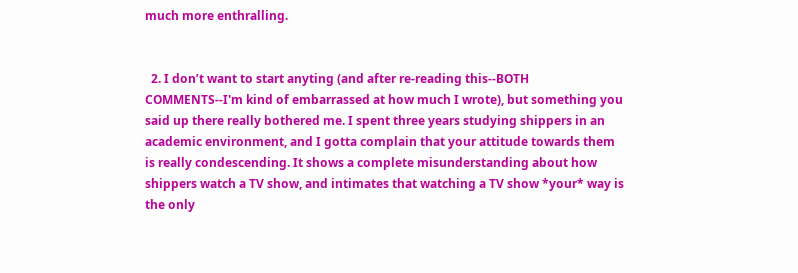much more enthralling.


  2. I don’t want to start anyting (and after re-reading this--BOTH COMMENTS--I'm kind of embarrassed at how much I wrote), but something you said up there really bothered me. I spent three years studying shippers in an academic environment, and I gotta complain that your attitude towards them is really condescending. It shows a complete misunderstanding about how shippers watch a TV show, and intimates that watching a TV show *your* way is the only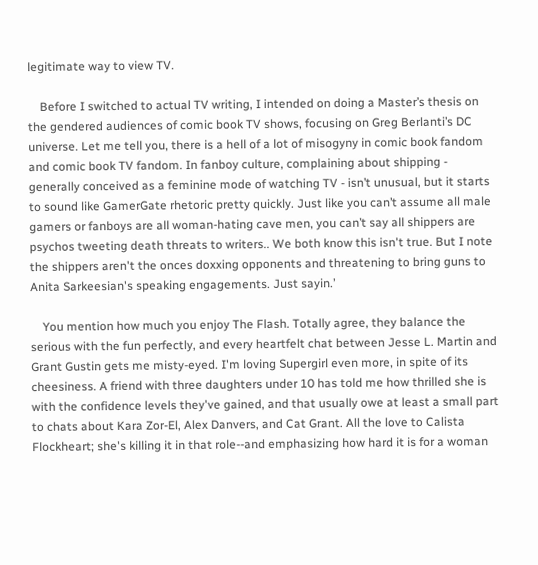legitimate way to view TV.

    Before I switched to actual TV writing, I intended on doing a Master’s thesis on the gendered audiences of comic book TV shows, focusing on Greg Berlanti’s DC universe. Let me tell you, there is a hell of a lot of misogyny in comic book fandom and comic book TV fandom. In fanboy culture, complaining about shipping - generally conceived as a feminine mode of watching TV - isn’t unusual, but it starts to sound like GamerGate rhetoric pretty quickly. Just like you can’t assume all male gamers or fanboys are all woman-hating cave men, you can’t say all shippers are psychos tweeting death threats to writers.. We both know this isn't true. But I note the shippers aren't the onces doxxing opponents and threatening to bring guns to Anita Sarkeesian's speaking engagements. Just sayin.’

    You mention how much you enjoy The Flash. Totally agree, they balance the serious with the fun perfectly, and every heartfelt chat between Jesse L. Martin and Grant Gustin gets me misty-eyed. I'm loving Supergirl even more, in spite of its cheesiness. A friend with three daughters under 10 has told me how thrilled she is with the confidence levels they've gained, and that usually owe at least a small part to chats about Kara Zor-El, Alex Danvers, and Cat Grant. All the love to Calista Flockheart; she's killing it in that role--and emphasizing how hard it is for a woman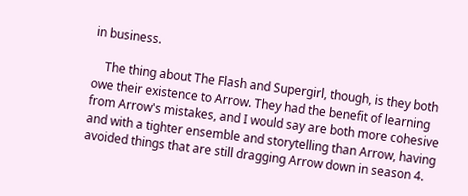in business.

    The thing about The Flash and Supergirl, though, is they both owe their existence to Arrow. They had the benefit of learning from Arrow's mistakes, and I would say are both more cohesive and with a tighter ensemble and storytelling than Arrow, having avoided things that are still dragging Arrow down in season 4.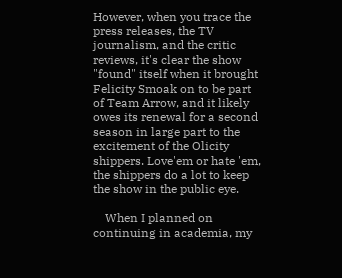However, when you trace the press releases, the TV journalism, and the critic reviews, it's clear the show "found" itself when it brought Felicity Smoak on to be part of Team Arrow, and it likely owes its renewal for a second season in large part to the excitement of the Olicity shippers. Love'em or hate 'em, the shippers do a lot to keep the show in the public eye.

    When I planned on continuing in academia, my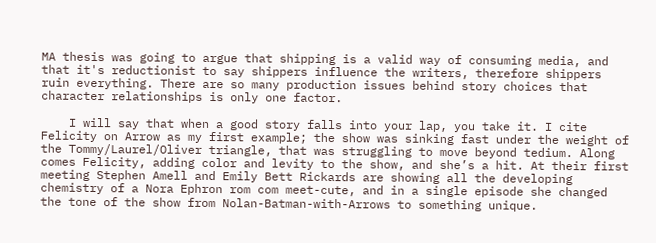MA thesis was going to argue that shipping is a valid way of consuming media, and that it's reductionist to say shippers influence the writers, therefore shippers ruin everything. There are so many production issues behind story choices that character relationships is only one factor.

    I will say that when a good story falls into your lap, you take it. I cite Felicity on Arrow as my first example; the show was sinking fast under the weight of the Tommy/Laurel/Oliver triangle, that was struggling to move beyond tedium. Along comes Felicity, adding color and levity to the show, and she’s a hit. At their first meeting Stephen Amell and Emily Bett Rickards are showing all the developing chemistry of a Nora Ephron rom com meet-cute, and in a single episode she changed the tone of the show from Nolan-Batman-with-Arrows to something unique.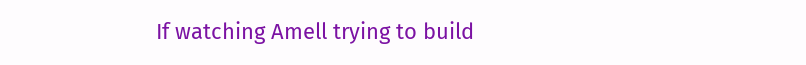If watching Amell trying to build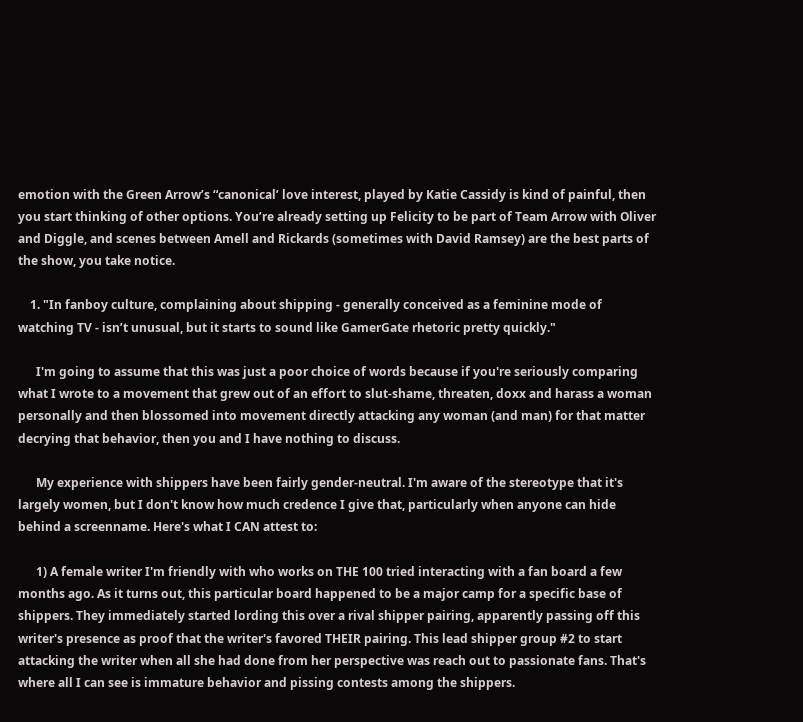emotion with the Green Arrow’s “canonical’ love interest, played by Katie Cassidy is kind of painful, then you start thinking of other options. You’re already setting up Felicity to be part of Team Arrow with Oliver and Diggle, and scenes between Amell and Rickards (sometimes with David Ramsey) are the best parts of the show, you take notice.

    1. "In fanboy culture, complaining about shipping - generally conceived as a feminine mode of watching TV - isn’t unusual, but it starts to sound like GamerGate rhetoric pretty quickly."

      I'm going to assume that this was just a poor choice of words because if you're seriously comparing what I wrote to a movement that grew out of an effort to slut-shame, threaten, doxx and harass a woman personally and then blossomed into movement directly attacking any woman (and man) for that matter decrying that behavior, then you and I have nothing to discuss.

      My experience with shippers have been fairly gender-neutral. I'm aware of the stereotype that it's largely women, but I don't know how much credence I give that, particularly when anyone can hide behind a screenname. Here's what I CAN attest to:

      1) A female writer I'm friendly with who works on THE 100 tried interacting with a fan board a few months ago. As it turns out, this particular board happened to be a major camp for a specific base of shippers. They immediately started lording this over a rival shipper pairing, apparently passing off this writer's presence as proof that the writer's favored THEIR pairing. This lead shipper group #2 to start attacking the writer when all she had done from her perspective was reach out to passionate fans. That's where all I can see is immature behavior and pissing contests among the shippers.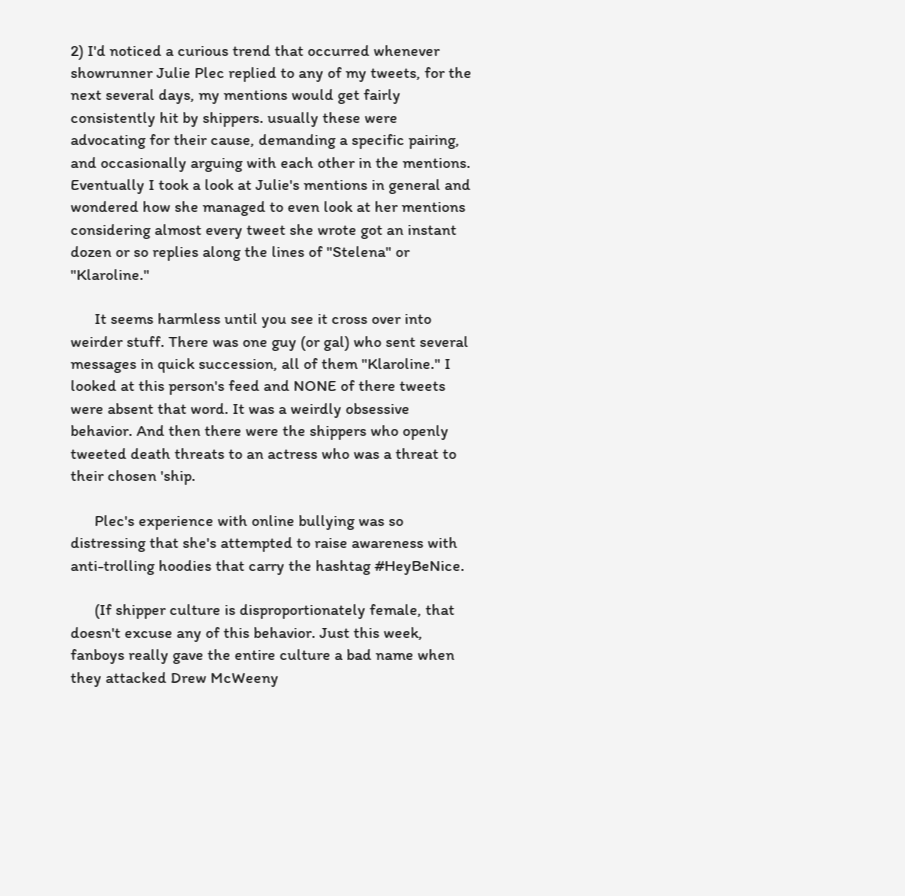2) I'd noticed a curious trend that occurred whenever showrunner Julie Plec replied to any of my tweets, for the next several days, my mentions would get fairly consistently hit by shippers. usually these were advocating for their cause, demanding a specific pairing, and occasionally arguing with each other in the mentions. Eventually I took a look at Julie's mentions in general and wondered how she managed to even look at her mentions considering almost every tweet she wrote got an instant dozen or so replies along the lines of "Stelena" or "Klaroline."

      It seems harmless until you see it cross over into weirder stuff. There was one guy (or gal) who sent several messages in quick succession, all of them "Klaroline." I looked at this person's feed and NONE of there tweets were absent that word. It was a weirdly obsessive behavior. And then there were the shippers who openly tweeted death threats to an actress who was a threat to their chosen 'ship.

      Plec's experience with online bullying was so distressing that she's attempted to raise awareness with anti-trolling hoodies that carry the hashtag #HeyBeNice.

      (If shipper culture is disproportionately female, that doesn't excuse any of this behavior. Just this week, fanboys really gave the entire culture a bad name when they attacked Drew McWeeny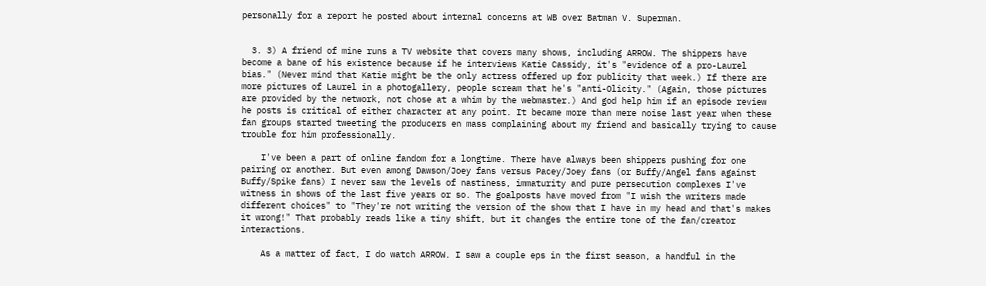personally for a report he posted about internal concerns at WB over Batman V. Superman.


  3. 3) A friend of mine runs a TV website that covers many shows, including ARROW. The shippers have become a bane of his existence because if he interviews Katie Cassidy, it's "evidence of a pro-Laurel bias." (Never mind that Katie might be the only actress offered up for publicity that week.) If there are more pictures of Laurel in a photogallery, people scream that he's "anti-Olicity." (Again, those pictures are provided by the network, not chose at a whim by the webmaster.) And god help him if an episode review he posts is critical of either character at any point. It became more than mere noise last year when these fan groups started tweeting the producers en mass complaining about my friend and basically trying to cause trouble for him professionally.

    I've been a part of online fandom for a longtime. There have always been shippers pushing for one pairing or another. But even among Dawson/Joey fans versus Pacey/Joey fans (or Buffy/Angel fans against Buffy/Spike fans) I never saw the levels of nastiness, immaturity and pure persecution complexes I've witness in shows of the last five years or so. The goalposts have moved from "I wish the writers made different choices" to "They're not writing the version of the show that I have in my head and that's makes it wrong!" That probably reads like a tiny shift, but it changes the entire tone of the fan/creator interactions.

    As a matter of fact, I do watch ARROW. I saw a couple eps in the first season, a handful in the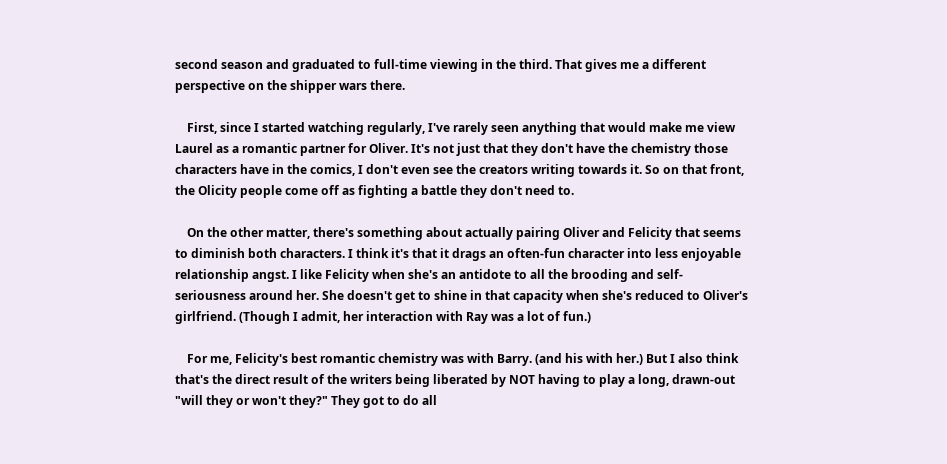second season and graduated to full-time viewing in the third. That gives me a different perspective on the shipper wars there.

    First, since I started watching regularly, I've rarely seen anything that would make me view Laurel as a romantic partner for Oliver. It's not just that they don't have the chemistry those characters have in the comics, I don't even see the creators writing towards it. So on that front, the Olicity people come off as fighting a battle they don't need to.

    On the other matter, there's something about actually pairing Oliver and Felicity that seems to diminish both characters. I think it's that it drags an often-fun character into less enjoyable relationship angst. I like Felicity when she's an antidote to all the brooding and self-seriousness around her. She doesn't get to shine in that capacity when she's reduced to Oliver's girlfriend. (Though I admit, her interaction with Ray was a lot of fun.)

    For me, Felicity's best romantic chemistry was with Barry. (and his with her.) But I also think that's the direct result of the writers being liberated by NOT having to play a long, drawn-out "will they or won't they?" They got to do all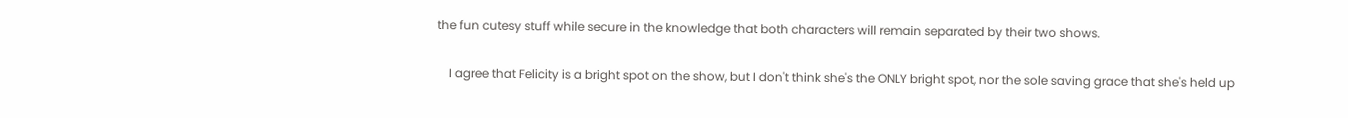the fun cutesy stuff while secure in the knowledge that both characters will remain separated by their two shows.

    I agree that Felicity is a bright spot on the show, but I don't think she's the ONLY bright spot, nor the sole saving grace that she's held up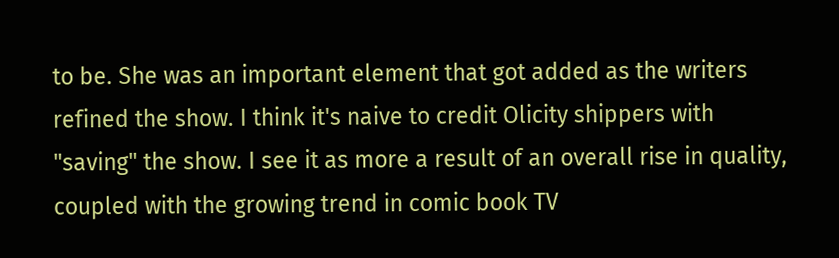to be. She was an important element that got added as the writers refined the show. I think it's naive to credit Olicity shippers with "saving" the show. I see it as more a result of an overall rise in quality, coupled with the growing trend in comic book TV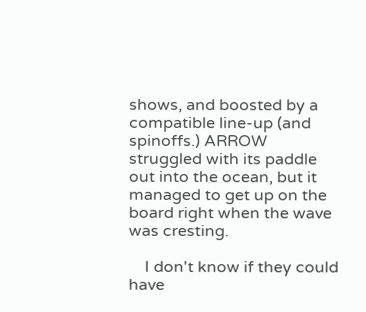shows, and boosted by a compatible line-up (and spinoffs.) ARROW struggled with its paddle out into the ocean, but it managed to get up on the board right when the wave was cresting.

    I don't know if they could have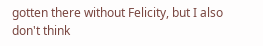gotten there without Felicity, but I also don't think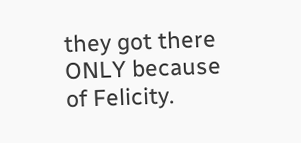they got there ONLY because of Felicity.